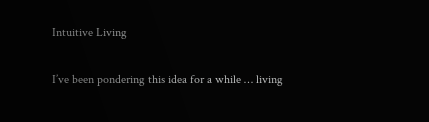Intuitive Living

I’ve been pondering this idea for a while … living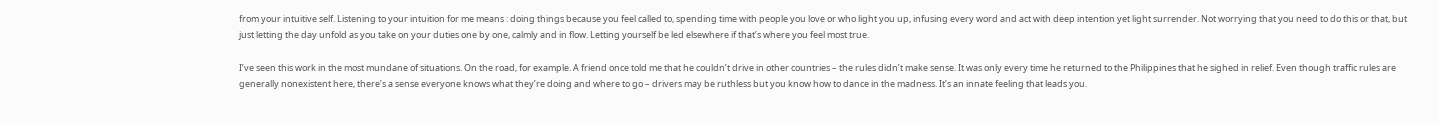from your intuitive self. Listening to your intuition for me means : doing things because you feel called to, spending time with people you love or who light you up, infusing every word and act with deep intention yet light surrender. Not worrying that you need to do this or that, but just letting the day unfold as you take on your duties one by one, calmly and in flow. Letting yourself be led elsewhere if that’s where you feel most true.

I’ve seen this work in the most mundane of situations. On the road, for example. A friend once told me that he couldn’t drive in other countries – the rules didn’t make sense. It was only every time he returned to the Philippines that he sighed in relief. Even though traffic rules are generally nonexistent here, there’s a sense everyone knows what they’re doing and where to go – drivers may be ruthless but you know how to dance in the madness. It’s an innate feeling that leads you.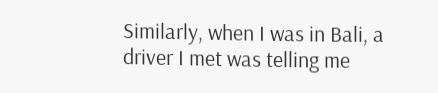Similarly, when I was in Bali, a driver I met was telling me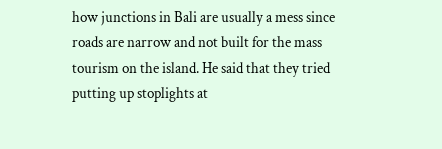how junctions in Bali are usually a mess since roads are narrow and not built for the mass tourism on the island. He said that they tried putting up stoplights at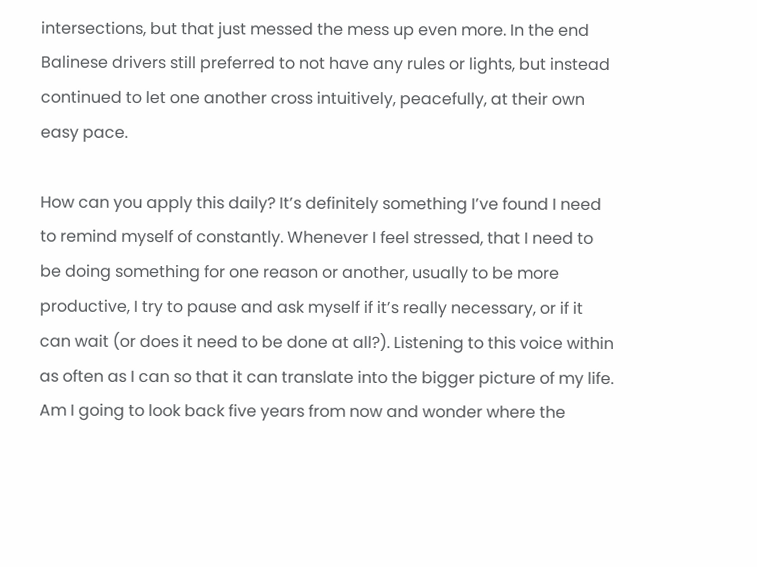intersections, but that just messed the mess up even more. In the end Balinese drivers still preferred to not have any rules or lights, but instead continued to let one another cross intuitively, peacefully, at their own easy pace.

How can you apply this daily? It’s definitely something I’ve found I need to remind myself of constantly. Whenever I feel stressed, that I need to be doing something for one reason or another, usually to be more productive, I try to pause and ask myself if it’s really necessary, or if it can wait (or does it need to be done at all?). Listening to this voice within as often as I can so that it can translate into the bigger picture of my life. Am I going to look back five years from now and wonder where the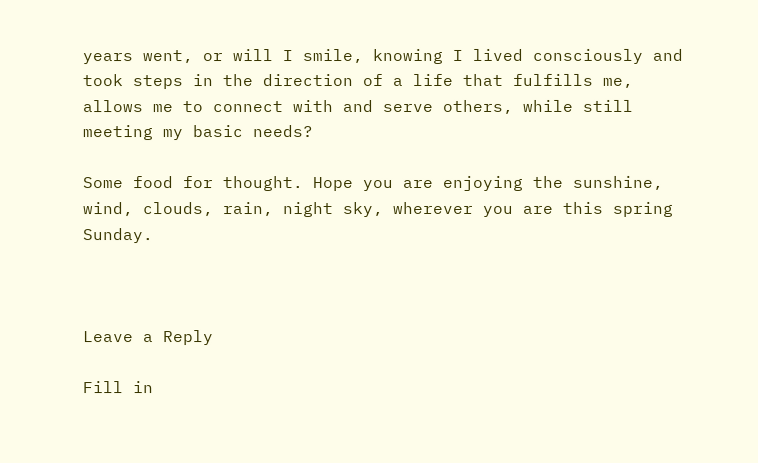years went, or will I smile, knowing I lived consciously and took steps in the direction of a life that fulfills me, allows me to connect with and serve others, while still meeting my basic needs?

Some food for thought. Hope you are enjoying the sunshine, wind, clouds, rain, night sky, wherever you are this spring Sunday.



Leave a Reply

Fill in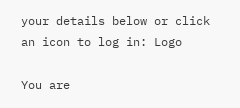your details below or click an icon to log in: Logo

You are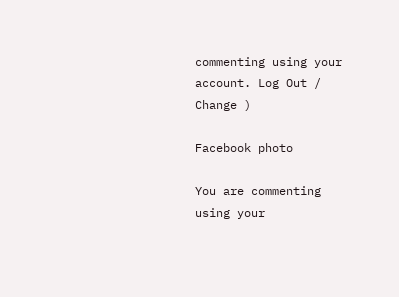commenting using your account. Log Out /  Change )

Facebook photo

You are commenting using your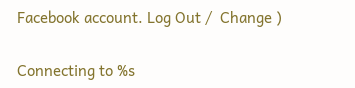Facebook account. Log Out /  Change )

Connecting to %s